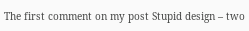The first comment on my post Stupid design – two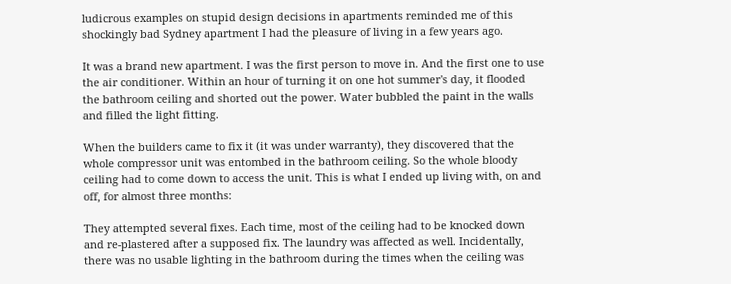ludicrous examples on stupid design decisions in apartments reminded me of this shockingly bad Sydney apartment I had the pleasure of living in a few years ago.

It was a brand new apartment. I was the first person to move in. And the first one to use the air conditioner. Within an hour of turning it on one hot summer's day, it flooded the bathroom ceiling and shorted out the power. Water bubbled the paint in the walls and filled the light fitting.

When the builders came to fix it (it was under warranty), they discovered that the whole compressor unit was entombed in the bathroom ceiling. So the whole bloody ceiling had to come down to access the unit. This is what I ended up living with, on and off, for almost three months:

They attempted several fixes. Each time, most of the ceiling had to be knocked down and re-plastered after a supposed fix. The laundry was affected as well. Incidentally, there was no usable lighting in the bathroom during the times when the ceiling was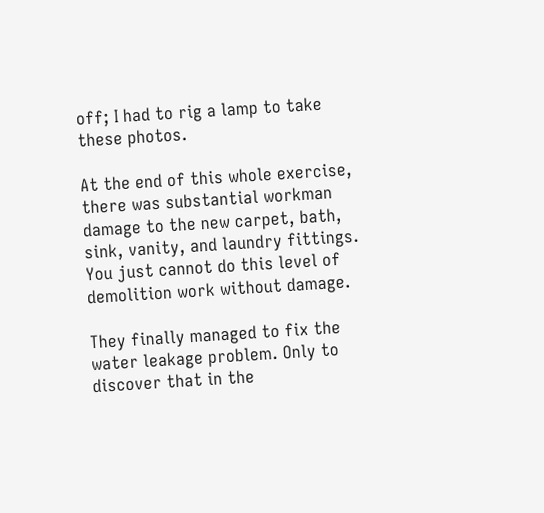off; I had to rig a lamp to take these photos.

At the end of this whole exercise, there was substantial workman damage to the new carpet, bath, sink, vanity, and laundry fittings. You just cannot do this level of demolition work without damage.

They finally managed to fix the water leakage problem. Only to discover that in the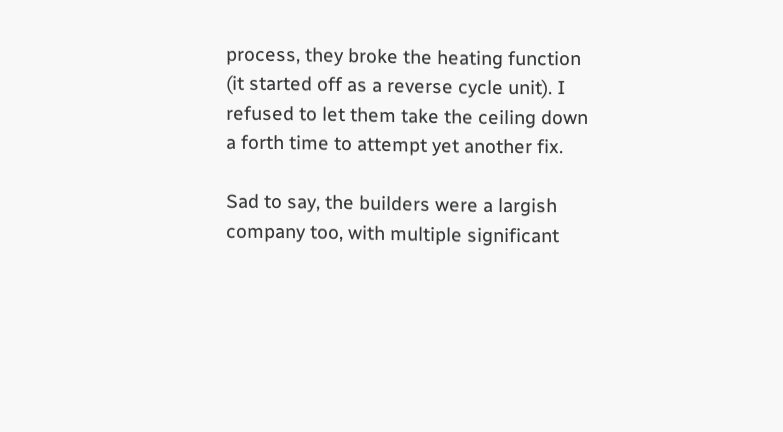process, they broke the heating function (it started off as a reverse cycle unit). I refused to let them take the ceiling down a forth time to attempt yet another fix.

Sad to say, the builders were a largish company too, with multiple significant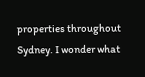properties throughout Sydney. I wonder what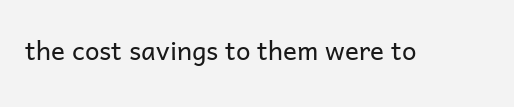the cost savings to them were to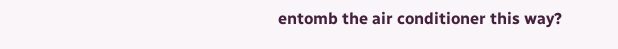entomb the air conditioner this way?